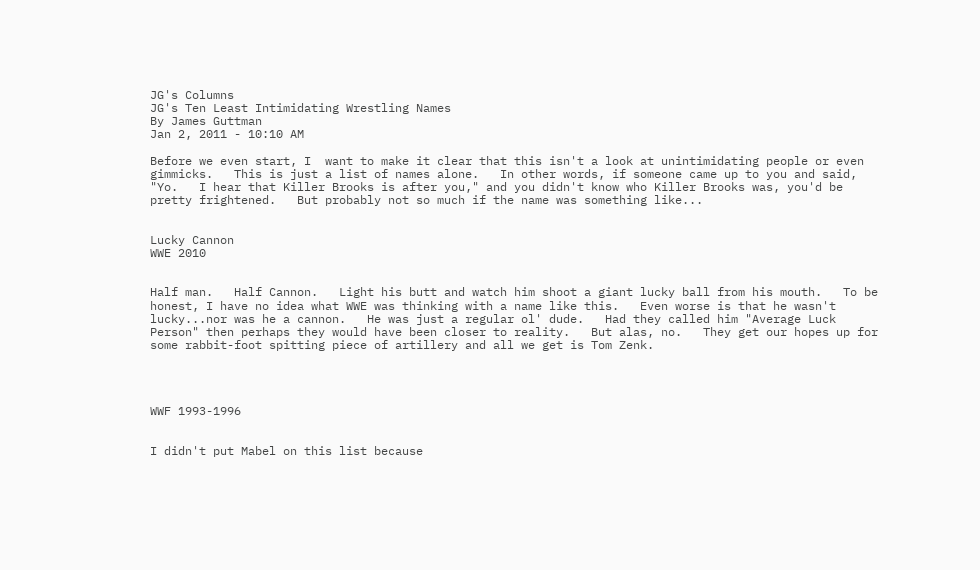JG's Columns
JG's Ten Least Intimidating Wrestling Names
By James Guttman
Jan 2, 2011 - 10:10 AM

Before we even start, I  want to make it clear that this isn't a look at unintimidating people or even gimmicks.   This is just a list of names alone.   In other words, if someone came up to you and said, "Yo.   I hear that Killer Brooks is after you," and you didn't know who Killer Brooks was, you'd be pretty frightened.   But probably not so much if the name was something like...


Lucky Cannon
WWE 2010


Half man.   Half Cannon.   Light his butt and watch him shoot a giant lucky ball from his mouth.   To be honest, I have no idea what WWE was thinking with a name like this.   Even worse is that he wasn't lucky...nor was he a cannon.   He was just a regular ol' dude.   Had they called him "Average Luck Person" then perhaps they would have been closer to reality.   But alas, no.   They get our hopes up for some rabbit-foot spitting piece of artillery and all we get is Tom Zenk.




WWF 1993-1996


I didn't put Mabel on this list because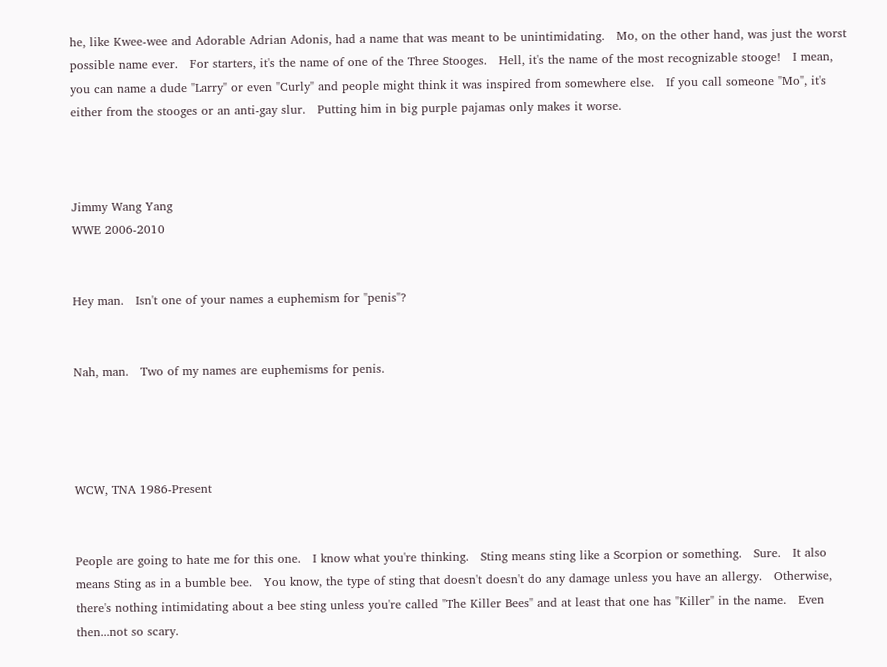he, like Kwee-wee and Adorable Adrian Adonis, had a name that was meant to be unintimidating.   Mo, on the other hand, was just the worst possible name ever.   For starters, it's the name of one of the Three Stooges.   Hell, it's the name of the most recognizable stooge!   I mean, you can name a dude "Larry" or even "Curly" and people might think it was inspired from somewhere else.   If you call someone "Mo", it's either from the stooges or an anti-gay slur.   Putting him in big purple pajamas only makes it worse.



Jimmy Wang Yang
WWE 2006-2010


Hey man.   Isn't one of your names a euphemism for "penis"?


Nah, man.   Two of my names are euphemisms for penis.




WCW, TNA 1986-Present


People are going to hate me for this one.   I know what you're thinking.   Sting means sting like a Scorpion or something.   Sure.   It also means Sting as in a bumble bee.   You know, the type of sting that doesn't doesn't do any damage unless you have an allergy.   Otherwise, there's nothing intimidating about a bee sting unless you're called "The Killer Bees" and at least that one has "Killer" in the name.   Even then...not so scary.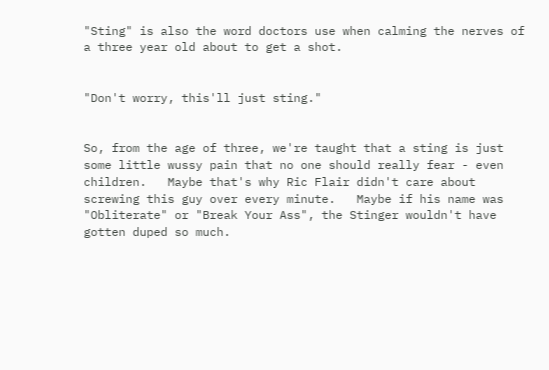"Sting" is also the word doctors use when calming the nerves of a three year old about to get a shot.


"Don't worry, this'll just sting."


So, from the age of three, we're taught that a sting is just some little wussy pain that no one should really fear - even children.   Maybe that's why Ric Flair didn't care about screwing this guy over every minute.   Maybe if his name was "Obliterate" or "Break Your Ass", the Stinger wouldn't have gotten duped so much.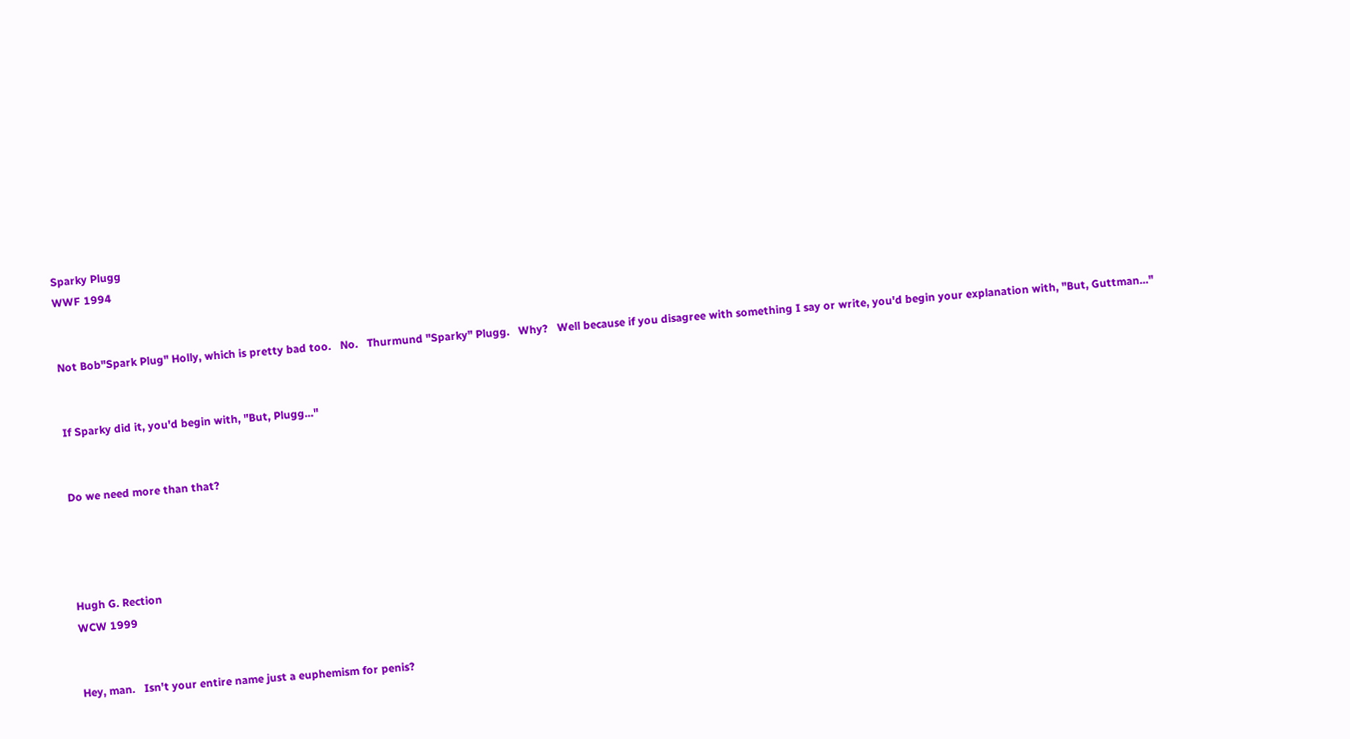Sparky Plugg
WWF 1994


Not Bob"Spark Plug" Holly, which is pretty bad too.   No.   Thurmund "Sparky" Plugg.   Why?   Well because if you disagree with something I say or write, you'd begin your explanation with, "But, Guttman..."


If Sparky did it, you'd begin with, "But, Plugg..."


Do we need more than that?




Hugh G. Rection
WCW 1999


Hey, man.   Isn't your entire name just a euphemism for penis?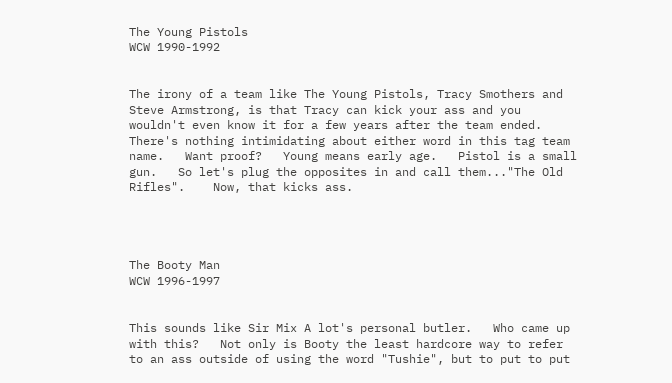The Young Pistols
WCW 1990-1992


The irony of a team like The Young Pistols, Tracy Smothers and Steve Armstrong, is that Tracy can kick your ass and you wouldn't even know it for a few years after the team ended.   There's nothing intimidating about either word in this tag team name.   Want proof?   Young means early age.   Pistol is a small gun.   So let's plug the opposites in and call them..."The Old Rifles".    Now, that kicks ass.




The Booty Man
WCW 1996-1997


This sounds like Sir Mix A lot's personal butler.   Who came up with this?   Not only is Booty the least hardcore way to refer to an ass outside of using the word "Tushie", but to put to put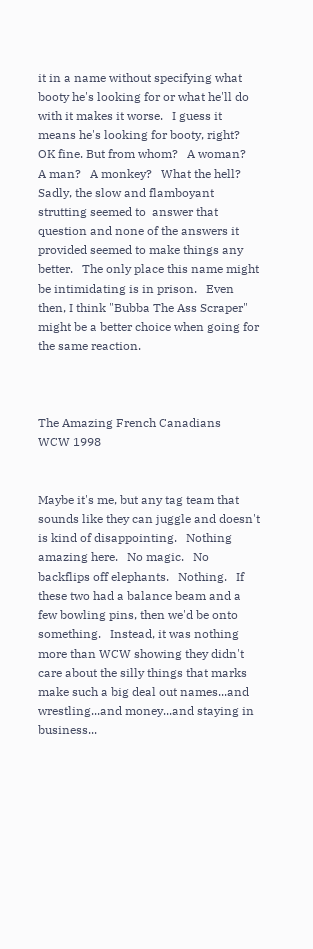it in a name without specifying what booty he's looking for or what he'll do with it makes it worse.   I guess it means he's looking for booty, right?  OK fine. But from whom?   A woman?   A man?   A monkey?   What the hell?   Sadly, the slow and flamboyant strutting seemed to  answer that question and none of the answers it provided seemed to make things any better.   The only place this name might be intimidating is in prison.   Even then, I think "Bubba The Ass Scraper" might be a better choice when going for the same reaction.



The Amazing French Canadians
WCW 1998


Maybe it's me, but any tag team that sounds like they can juggle and doesn't is kind of disappointing.   Nothing amazing here.   No magic.   No backflips off elephants.   Nothing.   If these two had a balance beam and a few bowling pins, then we'd be onto something.   Instead, it was nothing more than WCW showing they didn't care about the silly things that marks make such a big deal out names...and wrestling...and money...and staying in business...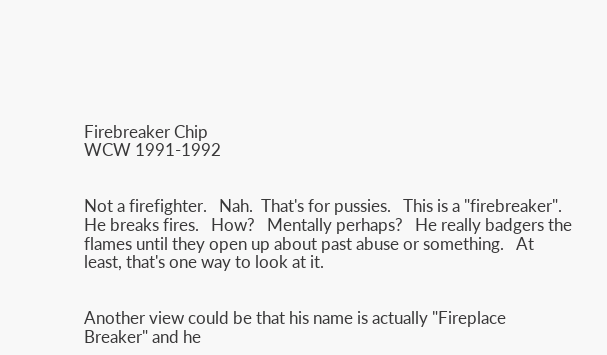Firebreaker Chip
WCW 1991-1992


Not a firefighter.   Nah.  That's for pussies.   This is a "firebreaker".    He breaks fires.   How?   Mentally perhaps?   He really badgers the flames until they open up about past abuse or something.   At least, that's one way to look at it.


Another view could be that his name is actually "Fireplace Breaker" and he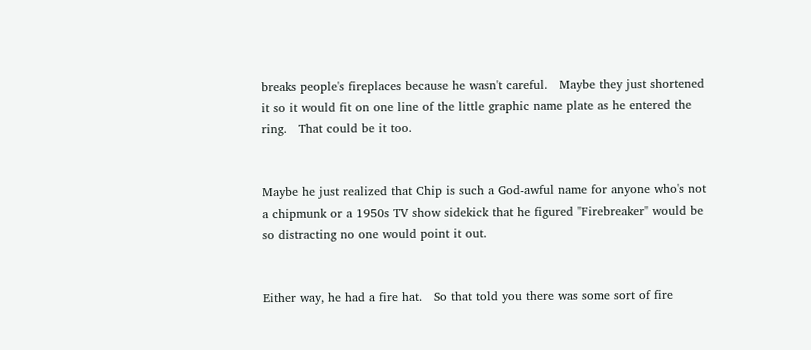breaks people's fireplaces because he wasn't careful.   Maybe they just shortened it so it would fit on one line of the little graphic name plate as he entered the ring.   That could be it too.


Maybe he just realized that Chip is such a God-awful name for anyone who's not a chipmunk or a 1950s TV show sidekick that he figured "Firebreaker" would be so distracting no one would point it out.


Either way, he had a fire hat.   So that told you there was some sort of fire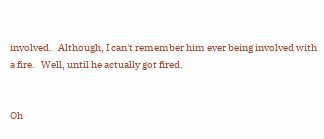involved.   Although, I can't remember him ever being involved with a fire.   Well, until he actually got fired.


Oh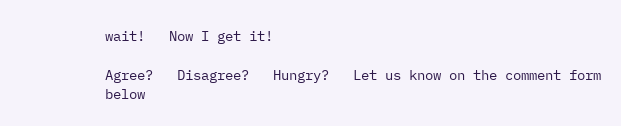wait!   Now I get it!

Agree?   Disagree?   Hungry?   Let us know on the comment form below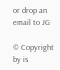or drop an email to JG

© Copyright by is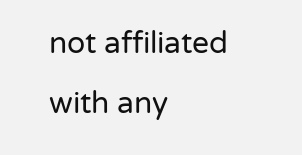not affiliated with any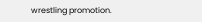wrestling promotion.